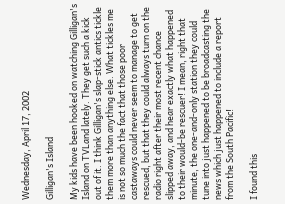Wednesday, April 17, 2002

Gilligan's Island

My kids have been hooked on watching Gilligan's Island on TVLand lately. They get such a kick out of it. I think Gilligan's slap-stick antics tickle them more than anything else. What tickles me is not so much the fact that those poor castaways could never seem to manage to get rescued, but that they could always turn on the radio right after their most recent chance slipped away, and hear exactly what happened to their would-be rescuer! I mean, right that minute, the one-and-only station they could tune into just happened to be broadcasting the news which just happened to include a report from the South Pacific!

I found this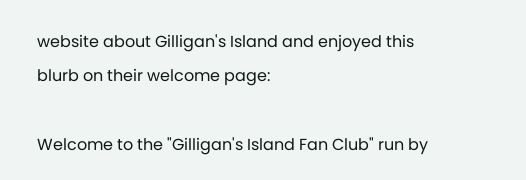website about Gilligan's Island and enjoyed this blurb on their welcome page:

Welcome to the "Gilligan's Island Fan Club" run by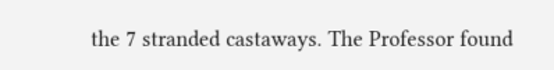the 7 stranded castaways. The Professor found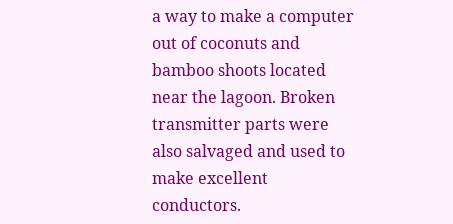a way to make a computer out of coconuts and bamboo shoots located near the lagoon. Broken transmitter parts were also salvaged and used to make excellent conductors.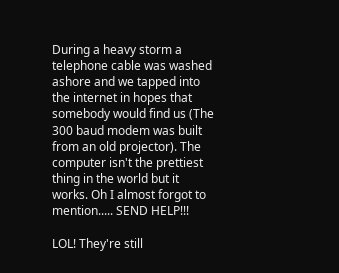During a heavy storm a telephone cable was washed ashore and we tapped into the internet in hopes that somebody would find us (The 300 baud modem was built from an old projector). The computer isn't the prettiest thing in the world but it works. Oh I almost forgot to mention..... SEND HELP!!!

LOL! They're still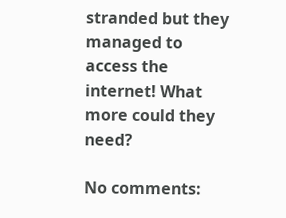stranded but they managed to access the internet! What more could they need?

No comments: